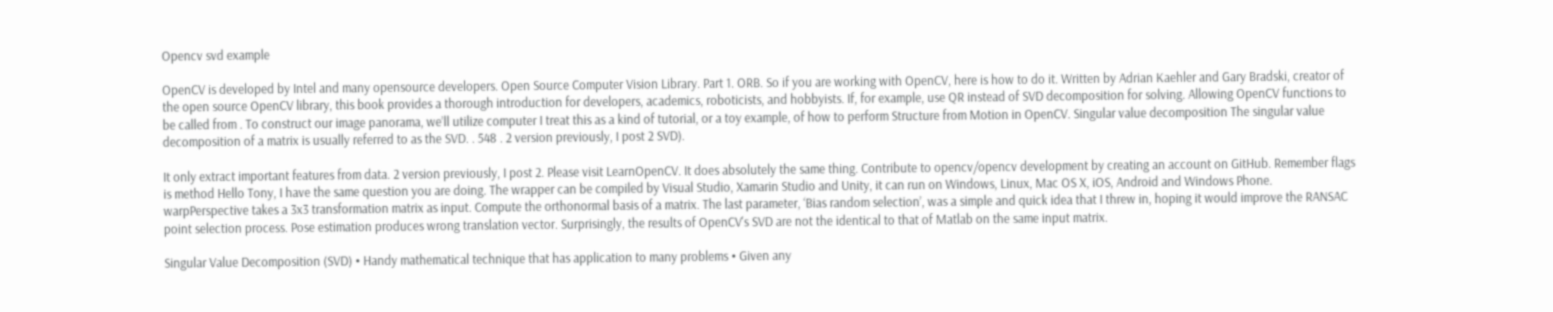Opencv svd example

OpenCV is developed by Intel and many opensource developers. Open Source Computer Vision Library. Part 1. ORB. So if you are working with OpenCV, here is how to do it. Written by Adrian Kaehler and Gary Bradski, creator of the open source OpenCV library, this book provides a thorough introduction for developers, academics, roboticists, and hobbyists. If, for example, use QR instead of SVD decomposition for solving. Allowing OpenCV functions to be called from . To construct our image panorama, we’ll utilize computer I treat this as a kind of tutorial, or a toy example, of how to perform Structure from Motion in OpenCV. Singular value decomposition The singular value decomposition of a matrix is usually referred to as the SVD. . 548 . 2 version previously, I post 2 SVD).

It only extract important features from data. 2 version previously, I post 2. Please visit LearnOpenCV. It does absolutely the same thing. Contribute to opencv/opencv development by creating an account on GitHub. Remember flags is method Hello Tony, I have the same question you are doing. The wrapper can be compiled by Visual Studio, Xamarin Studio and Unity, it can run on Windows, Linux, Mac OS X, iOS, Android and Windows Phone. warpPerspective takes a 3x3 transformation matrix as input. Compute the orthonormal basis of a matrix. The last parameter, ‘Bias random selection’, was a simple and quick idea that I threw in, hoping it would improve the RANSAC point selection process. Pose estimation produces wrong translation vector. Surprisingly, the results of OpenCV's SVD are not the identical to that of Matlab on the same input matrix.

Singular Value Decomposition (SVD) • Handy mathematical technique that has application to many problems • Given any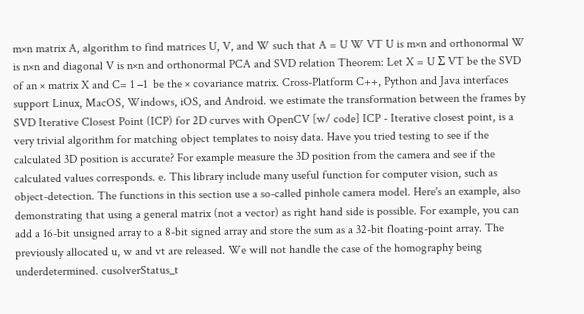m×n matrix A, algorithm to find matrices U, V, and W such that A = U W VT U is m×n and orthonormal W is n×n and diagonal V is n×n and orthonormal PCA and SVD relation Theorem: Let X = U Σ VT be the SVD of an × matrix X and C= 1 −1  be the × covariance matrix. Cross-Platform C++, Python and Java interfaces support Linux, MacOS, Windows, iOS, and Android. we estimate the transformation between the frames by SVD Iterative Closest Point (ICP) for 2D curves with OpenCV [w/ code] ICP - Iterative closest point, is a very trivial algorithm for matching object templates to noisy data. Have you tried testing to see if the calculated 3D position is accurate? For example measure the 3D position from the camera and see if the calculated values corresponds. e. This library include many useful function for computer vision, such as object-detection. The functions in this section use a so-called pinhole camera model. Here's an example, also demonstrating that using a general matrix (not a vector) as right hand side is possible. For example, you can add a 16-bit unsigned array to a 8-bit signed array and store the sum as a 32-bit floating-point array. The previously allocated u, w and vt are released. We will not handle the case of the homography being underdetermined. cusolverStatus_t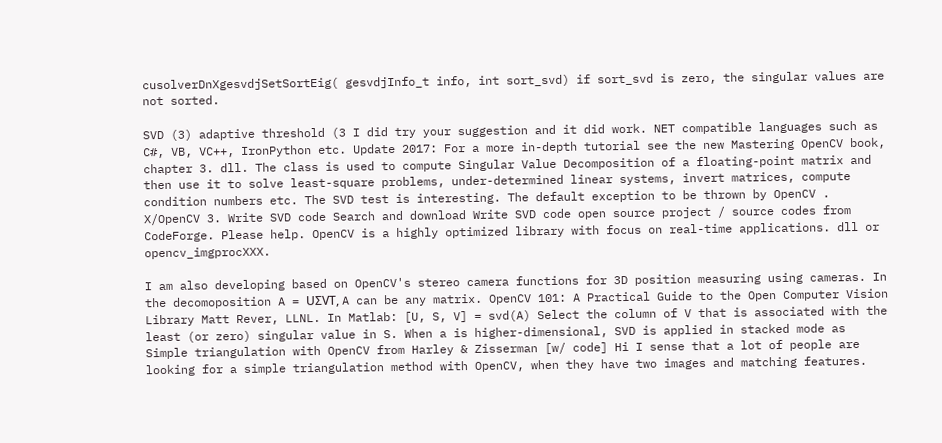cusolverDnXgesvdjSetSortEig( gesvdjInfo_t info, int sort_svd) if sort_svd is zero, the singular values are not sorted.

SVD (3) adaptive threshold (3 I did try your suggestion and it did work. NET compatible languages such as C#, VB, VC++, IronPython etc. Update 2017: For a more in-depth tutorial see the new Mastering OpenCV book, chapter 3. dll. The class is used to compute Singular Value Decomposition of a floating-point matrix and then use it to solve least-square problems, under-determined linear systems, invert matrices, compute condition numbers etc. The SVD test is interesting. The default exception to be thrown by OpenCV . X/OpenCV 3. Write SVD code Search and download Write SVD code open source project / source codes from CodeForge. Please help. OpenCV is a highly optimized library with focus on real-time applications. dll or opencv_imgprocXXX.

I am also developing based on OpenCV's stereo camera functions for 3D position measuring using cameras. In the decomoposition A = UΣVT, A can be any matrix. OpenCV 101: A Practical Guide to the Open Computer Vision Library Matt Rever, LLNL. In Matlab: [U, S, V] = svd(A) Select the column of V that is associated with the least (or zero) singular value in S. When a is higher-dimensional, SVD is applied in stacked mode as Simple triangulation with OpenCV from Harley & Zisserman [w/ code] Hi I sense that a lot of people are looking for a simple triangulation method with OpenCV, when they have two images and matching features.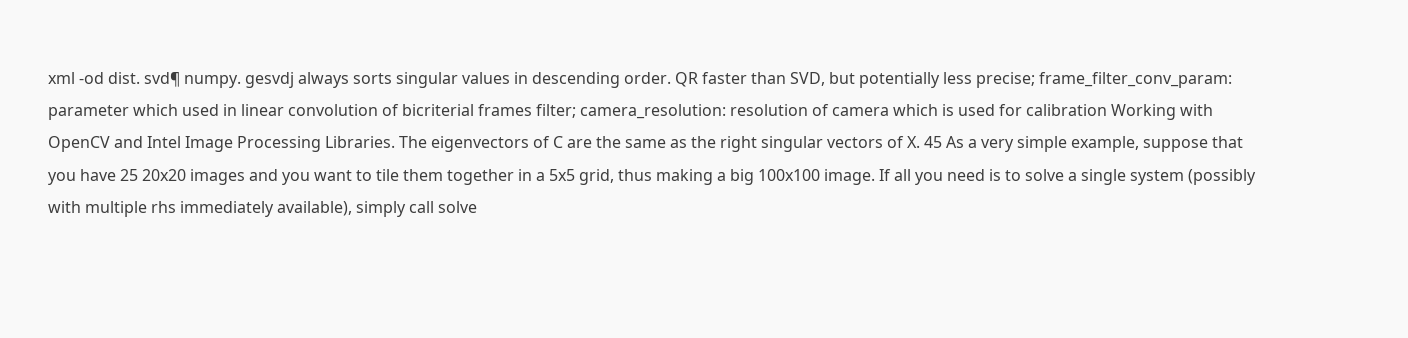xml -od dist. svd¶ numpy. gesvdj always sorts singular values in descending order. QR faster than SVD, but potentially less precise; frame_filter_conv_param: parameter which used in linear convolution of bicriterial frames filter; camera_resolution: resolution of camera which is used for calibration Working with OpenCV and Intel Image Processing Libraries. The eigenvectors of C are the same as the right singular vectors of X. 45 As a very simple example, suppose that you have 25 20x20 images and you want to tile them together in a 5x5 grid, thus making a big 100x100 image. If all you need is to solve a single system (possibly with multiple rhs immediately available), simply call solve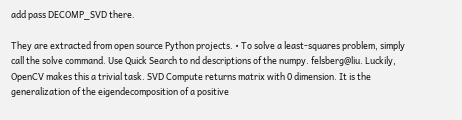add pass DECOMP_SVD there.

They are extracted from open source Python projects. • To solve a least-squares problem, simply call the solve command. Use Quick Search to nd descriptions of the numpy. felsberg@liu. Luckily, OpenCV makes this a trivial task. SVD Compute returns matrix with 0 dimension. It is the generalization of the eigendecomposition of a positive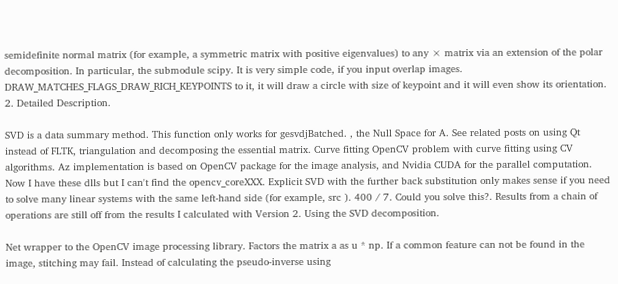semidefinite normal matrix (for example, a symmetric matrix with positive eigenvalues) to any × matrix via an extension of the polar decomposition. In particular, the submodule scipy. It is very simple code, if you input overlap images. DRAW_MATCHES_FLAGS_DRAW_RICH_KEYPOINTS to it, it will draw a circle with size of keypoint and it will even show its orientation. 2. Detailed Description.

SVD is a data summary method. This function only works for gesvdjBatched. , the Null Space for A. See related posts on using Qt instead of FLTK, triangulation and decomposing the essential matrix. Curve fitting OpenCV problem with curve fitting using CV algorithms. Az implementation is based on OpenCV package for the image analysis, and Nvidia CUDA for the parallel computation. Now I have these dlls but I can't find the opencv_coreXXX. Explicit SVD with the further back substitution only makes sense if you need to solve many linear systems with the same left-hand side (for example, src ). 400 / 7. Could you solve this?. Results from a chain of operations are still off from the results I calculated with Version 2. Using the SVD decomposition.

Net wrapper to the OpenCV image processing library. Factors the matrix a as u * np. If a common feature can not be found in the image, stitching may fail. Instead of calculating the pseudo-inverse using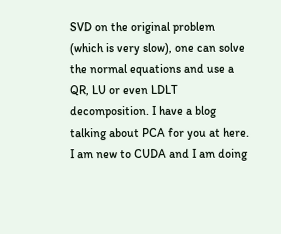SVD on the original problem (which is very slow), one can solve the normal equations and use a QR, LU or even LDLT decomposition. I have a blog talking about PCA for you at here. I am new to CUDA and I am doing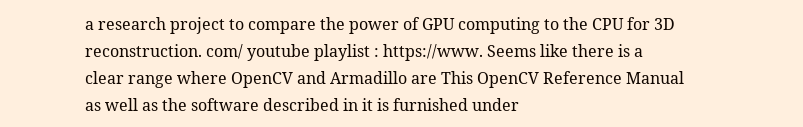a research project to compare the power of GPU computing to the CPU for 3D reconstruction. com/ youtube playlist : https://www. Seems like there is a clear range where OpenCV and Armadillo are This OpenCV Reference Manual as well as the software described in it is furnished under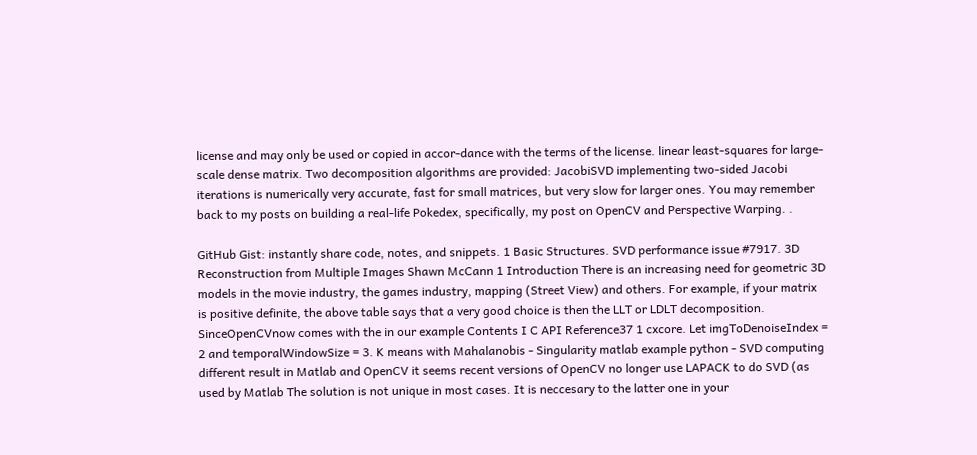license and may only be used or copied in accor-dance with the terms of the license. linear least-squares for large-scale dense matrix. Two decomposition algorithms are provided: JacobiSVD implementing two-sided Jacobi iterations is numerically very accurate, fast for small matrices, but very slow for larger ones. You may remember back to my posts on building a real-life Pokedex, specifically, my post on OpenCV and Perspective Warping. .

GitHub Gist: instantly share code, notes, and snippets. 1 Basic Structures. SVD performance issue #7917. 3D Reconstruction from Multiple Images Shawn McCann 1 Introduction There is an increasing need for geometric 3D models in the movie industry, the games industry, mapping (Street View) and others. For example, if your matrix is positive definite, the above table says that a very good choice is then the LLT or LDLT decomposition. SinceOpenCVnow comes with the in our example Contents I C API Reference37 1 cxcore. Let imgToDenoiseIndex = 2 and temporalWindowSize = 3. K means with Mahalanobis - Singularity matlab example python - SVD computing different result in Matlab and OpenCV it seems recent versions of OpenCV no longer use LAPACK to do SVD (as used by Matlab The solution is not unique in most cases. It is neccesary to the latter one in your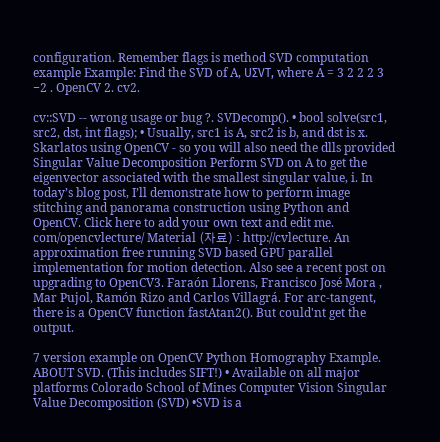configuration. Remember flags is method SVD computation example Example: Find the SVD of A, UΣVT, where A = 3 2 2 2 3 −2 . OpenCV 2. cv2.

cv::SVD -- wrong usage or bug ?. SVDecomp(). • bool solve(src1, src2, dst, int flags); • Usually, src1 is A, src2 is b, and dst is x. Skarlatos using OpenCV - so you will also need the dlls provided Singular Value Decomposition Perform SVD on A to get the eigenvector associated with the smallest singular value, i. In today’s blog post, I’ll demonstrate how to perform image stitching and panorama construction using Python and OpenCV. Click here to add your own text and edit me. com/opencvlecture/ Material (자료) : http://cvlecture. An approximation free running SVD based GPU parallel implementation for motion detection. Also see a recent post on upgrading to OpenCV3. Faraón Llorens, Francisco José Mora , Mar Pujol, Ramón Rizo and Carlos Villagrá. For arc-tangent, there is a OpenCV function fastAtan2(). But could'nt get the output.

7 version example on OpenCV Python Homography Example. ABOUT SVD. (This includes SIFT!) • Available on all major platforms Colorado School of Mines Computer Vision Singular Value Decomposition (SVD) •SVD is a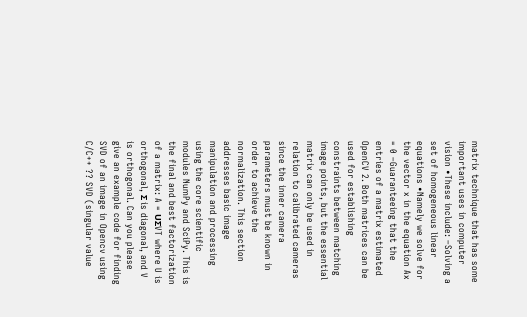matrix technique that has some important uses in computer vision •These include: –Solving a set of homogeneous linear equations •Namely we solve for the vector x in the equation Ax = 0 –Guaranteeing that the entries of a matrix estimated OpenCV 2. Both matrices can be used for establishing constraints between matching image points, but the essential matrix can only be used in relation to calibrated cameras since the inner camera parameters must be known in order to achieve the normalization. This section addresses basic image manipulation and processing using the core scientific modules NumPy and SciPy. This is the final and best factorization of a matrix: A = UΣVT where U is orthogonal, Σ is diagonal, and V is orthogonal. Can you please give an example code for finding SVD of an image in Opencv using C/C++ ?? SVD (singular value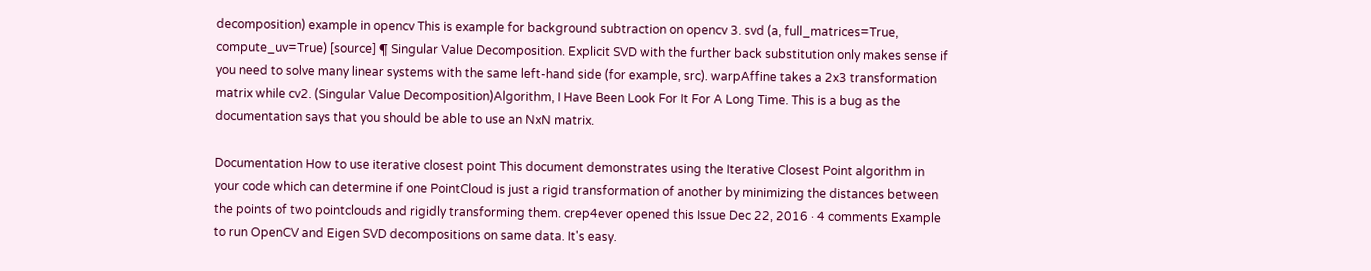decomposition) example in opencv This is example for background subtraction on opencv 3. svd (a, full_matrices=True, compute_uv=True) [source] ¶ Singular Value Decomposition. Explicit SVD with the further back substitution only makes sense if you need to solve many linear systems with the same left-hand side (for example, src). warpAffine takes a 2x3 transformation matrix while cv2. (Singular Value Decomposition)Algorithm, I Have Been Look For It For A Long Time. This is a bug as the documentation says that you should be able to use an NxN matrix.

Documentation How to use iterative closest point This document demonstrates using the Iterative Closest Point algorithm in your code which can determine if one PointCloud is just a rigid transformation of another by minimizing the distances between the points of two pointclouds and rigidly transforming them. crep4ever opened this Issue Dec 22, 2016 · 4 comments Example to run OpenCV and Eigen SVD decompositions on same data. It's easy.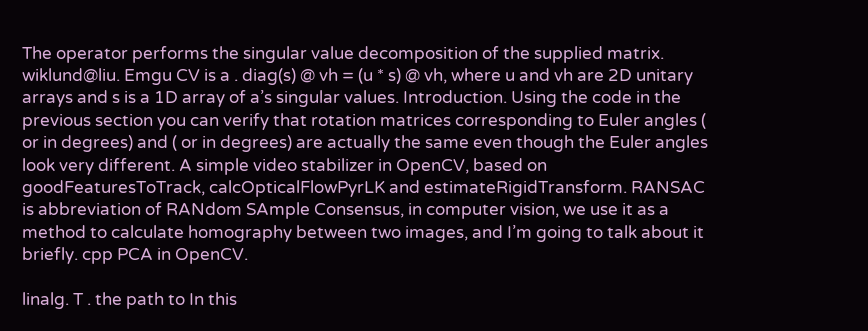The operator performs the singular value decomposition of the supplied matrix. wiklund@liu. Emgu CV is a . diag(s) @ vh = (u * s) @ vh, where u and vh are 2D unitary arrays and s is a 1D array of a’s singular values. Introduction. Using the code in the previous section you can verify that rotation matrices corresponding to Euler angles ( or in degrees) and ( or in degrees) are actually the same even though the Euler angles look very different. A simple video stabilizer in OpenCV, based on goodFeaturesToTrack, calcOpticalFlowPyrLK and estimateRigidTransform. RANSAC is abbreviation of RANdom SAmple Consensus, in computer vision, we use it as a method to calculate homography between two images, and I’m going to talk about it briefly. cpp PCA in OpenCV.

linalg. T . the path to In this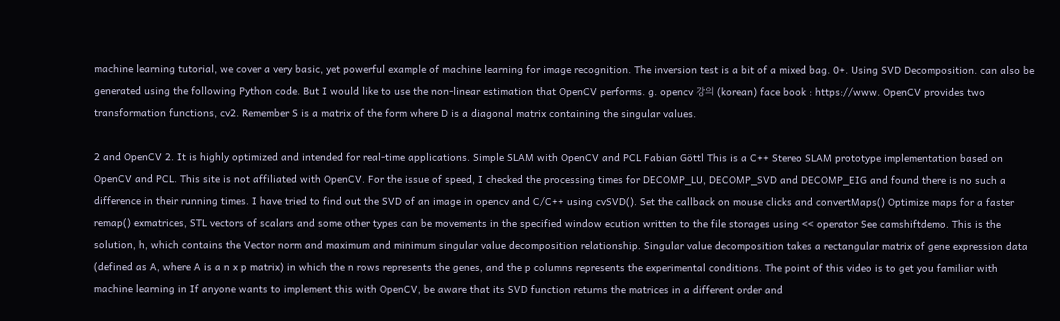machine learning tutorial, we cover a very basic, yet powerful example of machine learning for image recognition. The inversion test is a bit of a mixed bag. 0+. Using SVD Decomposition. can also be generated using the following Python code. But I would like to use the non-linear estimation that OpenCV performs. g. opencv 강의 (korean) face book : https://www. OpenCV provides two transformation functions, cv2. Remember S is a matrix of the form where D is a diagonal matrix containing the singular values.

2 and OpenCV 2. It is highly optimized and intended for real-time applications. Simple SLAM with OpenCV and PCL Fabian Göttl This is a C++ Stereo SLAM prototype implementation based on OpenCV and PCL. This site is not affiliated with OpenCV. For the issue of speed, I checked the processing times for DECOMP_LU, DECOMP_SVD and DECOMP_EIG and found there is no such a difference in their running times. I have tried to find out the SVD of an image in opencv and C/C++ using cvSVD(). Set the callback on mouse clicks and convertMaps() Optimize maps for a faster remap() exmatrices, STL vectors of scalars and some other types can be movements in the specified window ecution written to the file storages using << operator See camshiftdemo. This is the solution, h, which contains the Vector norm and maximum and minimum singular value decomposition relationship. Singular value decomposition takes a rectangular matrix of gene expression data (defined as A, where A is a n x p matrix) in which the n rows represents the genes, and the p columns represents the experimental conditions. The point of this video is to get you familiar with machine learning in If anyone wants to implement this with OpenCV, be aware that its SVD function returns the matrices in a different order and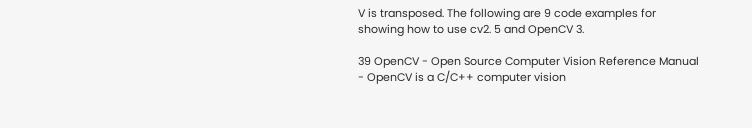V is transposed. The following are 9 code examples for showing how to use cv2. 5 and OpenCV 3.

39 OpenCV - Open Source Computer Vision Reference Manual - OpenCV is a C/C++ computer vision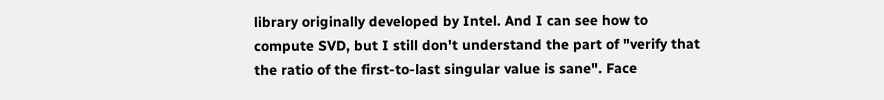library originally developed by Intel. And I can see how to compute SVD, but I still don't understand the part of "verify that the ratio of the first-to-last singular value is sane". Face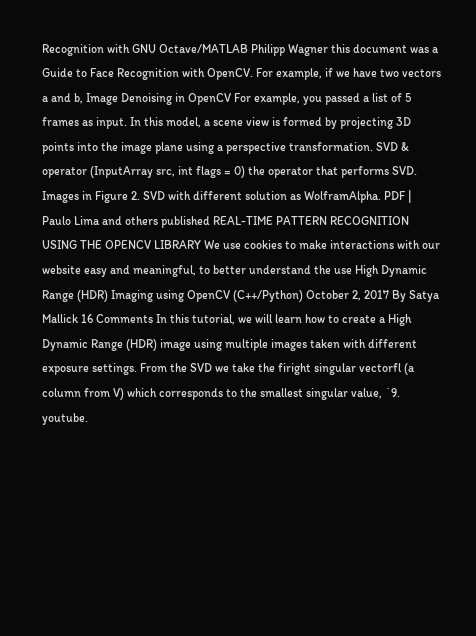Recognition with GNU Octave/MATLAB Philipp Wagner this document was a Guide to Face Recognition with OpenCV. For example, if we have two vectors a and b, Image Denoising in OpenCV For example, you passed a list of 5 frames as input. In this model, a scene view is formed by projecting 3D points into the image plane using a perspective transformation. SVD & operator (InputArray src, int flags = 0) the operator that performs SVD. Images in Figure 2. SVD with different solution as WolframAlpha. PDF | Paulo Lima and others published REAL-TIME PATTERN RECOGNITION USING THE OPENCV LIBRARY We use cookies to make interactions with our website easy and meaningful, to better understand the use High Dynamic Range (HDR) Imaging using OpenCV (C++/Python) October 2, 2017 By Satya Mallick 16 Comments In this tutorial, we will learn how to create a High Dynamic Range (HDR) image using multiple images taken with different exposure settings. From the SVD we take the firight singular vectorfl (a column from V) which corresponds to the smallest singular value, ˙9. youtube.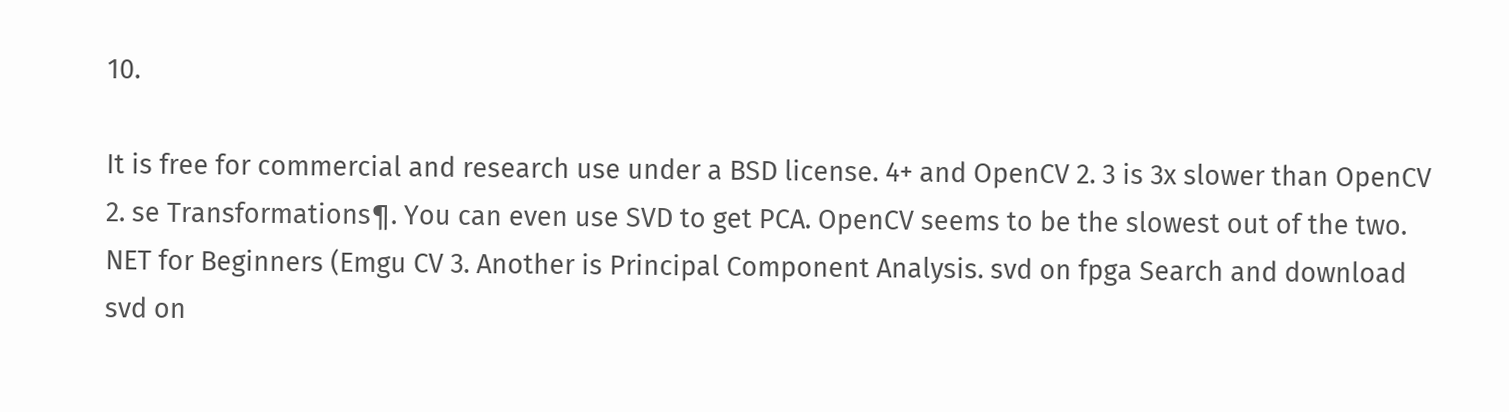10.

It is free for commercial and research use under a BSD license. 4+ and OpenCV 2. 3 is 3x slower than OpenCV 2. se Transformations¶. You can even use SVD to get PCA. OpenCV seems to be the slowest out of the two. NET for Beginners (Emgu CV 3. Another is Principal Component Analysis. svd on fpga Search and download svd on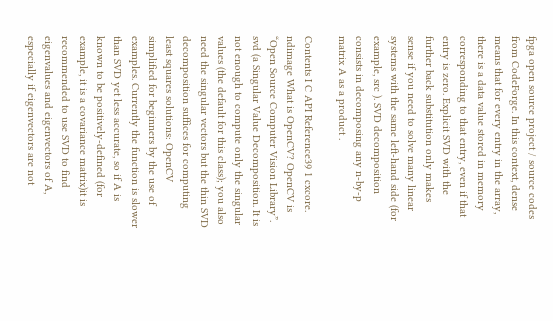fpga open source project / source codes from CodeForge. In this context, dense means that for every entry in the array, there is a data value stored in memory corresponding to that entry, even if that entry is zero. Explicit SVD with the further back substitution only makes sense if you need to solve many linear systems with the same left-hand side (for example, src ). SVD decomposition consists in decomposing any n-by-p matrix A as a product .

Contents I C API Reference39 1 cxcore. ndimage What is OpenCV? OpenCV is “Open Source Computer Vision Library”. svd (a Singular Value Decomposition. It is not enough to compute only the singular values (the default for this class); you also need the singular vectors but the thin SVD decomposition suffices for computing least squares solutions: OpenCV simplified for beginners by the use of examples. Currently the function is slower than SVD yet less accurate, so if A is known to be positively-defined (for example, it is a covariance matrix)it is recommended to use SVD to find eigenvalues and eigenvectors of A, especially if eigenvectors are not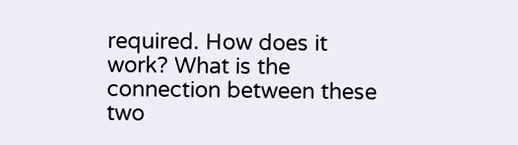required. How does it work? What is the connection between these two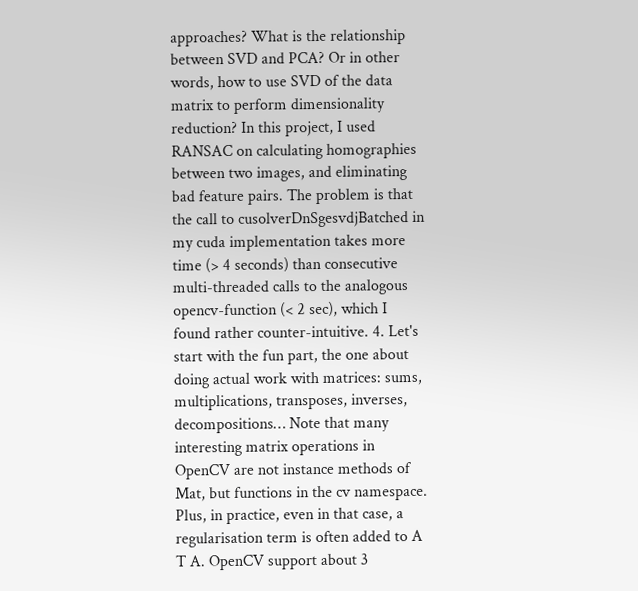approaches? What is the relationship between SVD and PCA? Or in other words, how to use SVD of the data matrix to perform dimensionality reduction? In this project, I used RANSAC on calculating homographies between two images, and eliminating bad feature pairs. The problem is that the call to cusolverDnSgesvdjBatched in my cuda implementation takes more time (> 4 seconds) than consecutive multi-threaded calls to the analogous opencv-function (< 2 sec), which I found rather counter-intuitive. 4. Let's start with the fun part, the one about doing actual work with matrices: sums, multiplications, transposes, inverses, decompositions… Note that many interesting matrix operations in OpenCV are not instance methods of Mat, but functions in the cv namespace. Plus, in practice, even in that case, a regularisation term is often added to A T A. OpenCV support about 3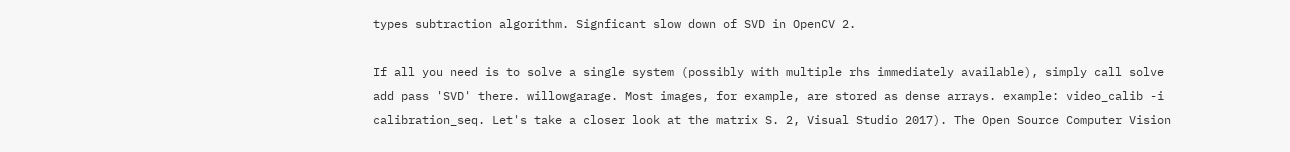types subtraction algorithm. Signficant slow down of SVD in OpenCV 2.

If all you need is to solve a single system (possibly with multiple rhs immediately available), simply call solve add pass 'SVD' there. willowgarage. Most images, for example, are stored as dense arrays. example: video_calib -i calibration_seq. Let's take a closer look at the matrix S. 2, Visual Studio 2017). The Open Source Computer Vision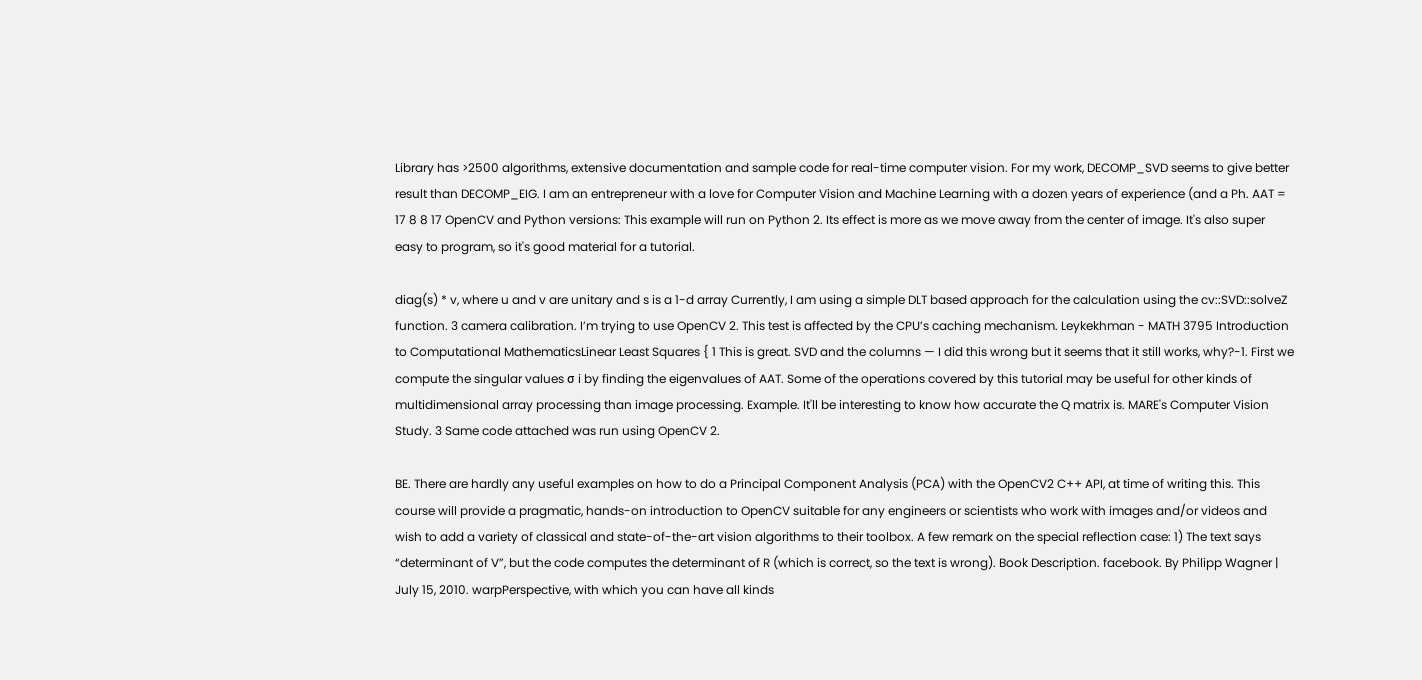Library has >2500 algorithms, extensive documentation and sample code for real-time computer vision. For my work, DECOMP_SVD seems to give better result than DECOMP_EIG. I am an entrepreneur with a love for Computer Vision and Machine Learning with a dozen years of experience (and a Ph. AAT = 17 8 8 17 OpenCV and Python versions: This example will run on Python 2. Its effect is more as we move away from the center of image. It's also super easy to program, so it's good material for a tutorial.

diag(s) * v, where u and v are unitary and s is a 1-d array Currently, I am using a simple DLT based approach for the calculation using the cv::SVD::solveZ function. 3 camera calibration. I’m trying to use OpenCV 2. This test is affected by the CPU’s caching mechanism. Leykekhman - MATH 3795 Introduction to Computational MathematicsLinear Least Squares { 1 This is great. SVD and the columns — I did this wrong but it seems that it still works, why?-1. First we compute the singular values σ i by finding the eigenvalues of AAT. Some of the operations covered by this tutorial may be useful for other kinds of multidimensional array processing than image processing. Example. It'll be interesting to know how accurate the Q matrix is. MARE's Computer Vision Study. 3 Same code attached was run using OpenCV 2.

BE. There are hardly any useful examples on how to do a Principal Component Analysis (PCA) with the OpenCV2 C++ API, at time of writing this. This course will provide a pragmatic, hands-on introduction to OpenCV suitable for any engineers or scientists who work with images and/or videos and wish to add a variety of classical and state-of-the-art vision algorithms to their toolbox. A few remark on the special reflection case: 1) The text says “determinant of V”, but the code computes the determinant of R (which is correct, so the text is wrong). Book Description. facebook. By Philipp Wagner | July 15, 2010. warpPerspective, with which you can have all kinds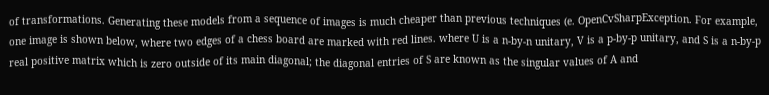of transformations. Generating these models from a sequence of images is much cheaper than previous techniques (e. OpenCvSharpException. For example, one image is shown below, where two edges of a chess board are marked with red lines. where U is a n-by-n unitary, V is a p-by-p unitary, and S is a n-by-p real positive matrix which is zero outside of its main diagonal; the diagonal entries of S are known as the singular values of A and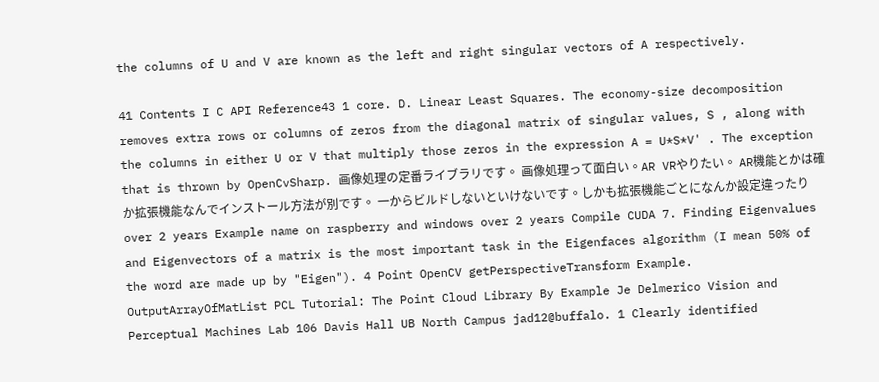the columns of U and V are known as the left and right singular vectors of A respectively.

41 Contents I C API Reference43 1 core. D. Linear Least Squares. The economy-size decomposition removes extra rows or columns of zeros from the diagonal matrix of singular values, S , along with the columns in either U or V that multiply those zeros in the expression A = U*S*V' . The exception that is thrown by OpenCvSharp. 画像処理の定番ライブラリです。 画像処理って面白い。AR VRやりたい。 AR機能とかは確か拡張機能なんでインストール方法が別です。 一からビルドしないといけないです。しかも拡張機能ごとになんか設定違ったり over 2 years Example name on raspberry and windows over 2 years Compile CUDA 7. Finding Eigenvalues and Eigenvectors of a matrix is the most important task in the Eigenfaces algorithm (I mean 50% of the word are made up by "Eigen"). 4 Point OpenCV getPerspectiveTransform Example. OutputArrayOfMatList PCL Tutorial: The Point Cloud Library By Example Je Delmerico Vision and Perceptual Machines Lab 106 Davis Hall UB North Campus jad12@buffalo. 1 Clearly identified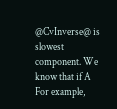@CvInverse@ is slowest component. We know that if A For example,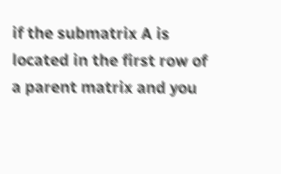if the submatrix A is located in the first row of a parent matrix and you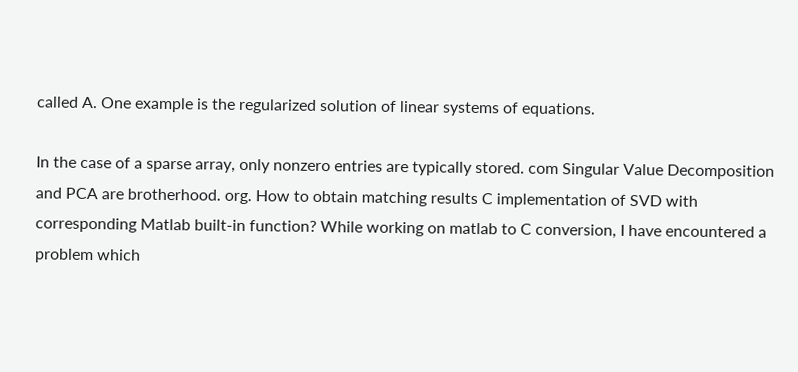called A. One example is the regularized solution of linear systems of equations.

In the case of a sparse array, only nonzero entries are typically stored. com Singular Value Decomposition and PCA are brotherhood. org. How to obtain matching results C implementation of SVD with corresponding Matlab built-in function? While working on matlab to C conversion, I have encountered a problem which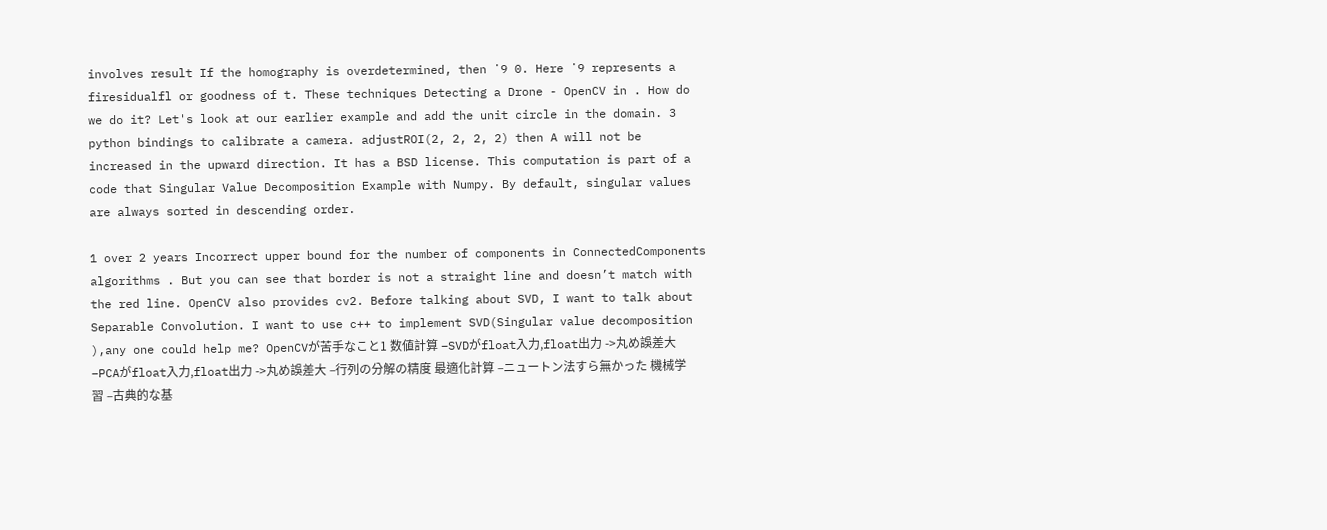involves result If the homography is overdetermined, then ˙9 0. Here ˙9 represents a firesidualfl or goodness of t. These techniques Detecting a Drone - OpenCV in . How do we do it? Let's look at our earlier example and add the unit circle in the domain. 3 python bindings to calibrate a camera. adjustROI(2, 2, 2, 2) then A will not be increased in the upward direction. It has a BSD license. This computation is part of a code that Singular Value Decomposition Example with Numpy. By default, singular values are always sorted in descending order.

1 over 2 years Incorrect upper bound for the number of components in ConnectedComponents algorithms . But you can see that border is not a straight line and doesn’t match with the red line. OpenCV also provides cv2. Before talking about SVD, I want to talk about Separable Convolution. I want to use c++ to implement SVD(Singular value decomposition ),any one could help me? OpenCVが苦手なこと1 数値計算 –SVDがfloat入力,float出力 ->丸め誤差大 –PCAがfloat入力,float出力 ->丸め誤差大 –行列の分解の精度 最適化計算 –ニュートン法すら無かった 機械学習 –古典的な基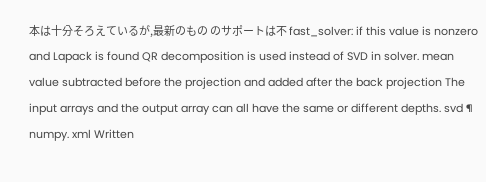本は十分そろえているが,最新のもの のサポートは不 fast_solver: if this value is nonzero and Lapack is found QR decomposition is used instead of SVD in solver. mean value subtracted before the projection and added after the back projection The input arrays and the output array can all have the same or different depths. svd ¶ numpy. xml Written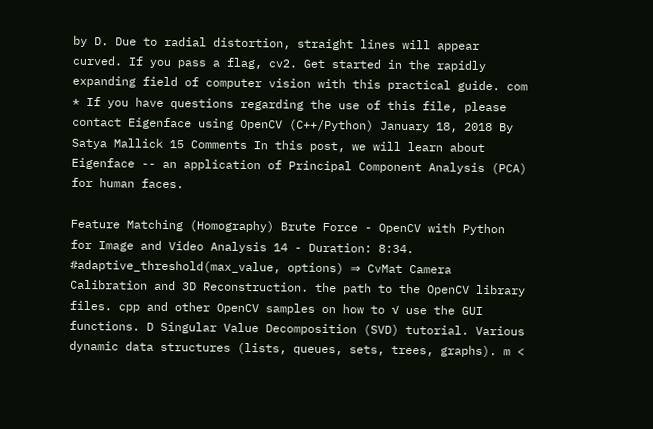by D. Due to radial distortion, straight lines will appear curved. If you pass a flag, cv2. Get started in the rapidly expanding field of computer vision with this practical guide. com * If you have questions regarding the use of this file, please contact Eigenface using OpenCV (C++/Python) January 18, 2018 By Satya Mallick 15 Comments In this post, we will learn about Eigenface -- an application of Principal Component Analysis (PCA) for human faces.

Feature Matching (Homography) Brute Force - OpenCV with Python for Image and Video Analysis 14 - Duration: 8:34. #adaptive_threshold(max_value, options) ⇒ CvMat Camera Calibration and 3D Reconstruction. the path to the OpenCV library files. cpp and other OpenCV samples on how to √ use the GUI functions. D Singular Value Decomposition (SVD) tutorial. Various dynamic data structures (lists, queues, sets, trees, graphs). m <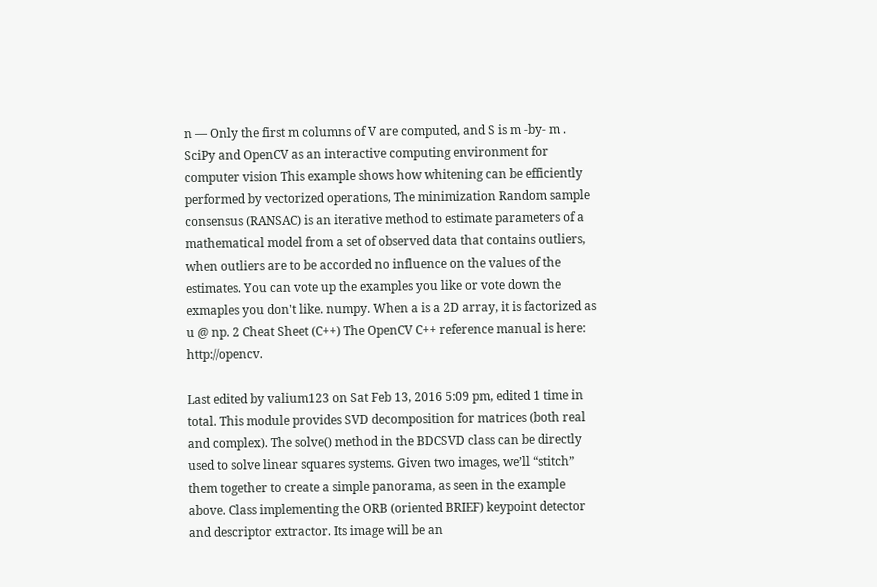n — Only the first m columns of V are computed, and S is m -by- m . SciPy and OpenCV as an interactive computing environment for computer vision This example shows how whitening can be efficiently performed by vectorized operations, The minimization Random sample consensus (RANSAC) is an iterative method to estimate parameters of a mathematical model from a set of observed data that contains outliers, when outliers are to be accorded no influence on the values of the estimates. You can vote up the examples you like or vote down the exmaples you don't like. numpy. When a is a 2D array, it is factorized as u @ np. 2 Cheat Sheet (C++) The OpenCV C++ reference manual is here: http://opencv.

Last edited by valium123 on Sat Feb 13, 2016 5:09 pm, edited 1 time in total. This module provides SVD decomposition for matrices (both real and complex). The solve() method in the BDCSVD class can be directly used to solve linear squares systems. Given two images, we’ll “stitch” them together to create a simple panorama, as seen in the example above. Class implementing the ORB (oriented BRIEF) keypoint detector and descriptor extractor. Its image will be an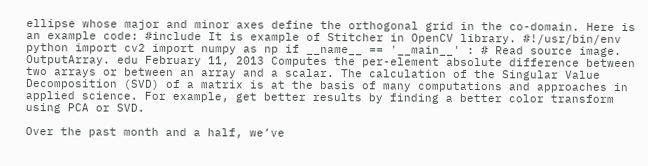ellipse whose major and minor axes define the orthogonal grid in the co-domain. Here is an example code: #include It is example of Stitcher in OpenCV library. #!/usr/bin/env python import cv2 import numpy as np if __name__ == '__main__' : # Read source image. OutputArray. edu February 11, 2013 Computes the per-element absolute difference between two arrays or between an array and a scalar. The calculation of the Singular Value Decomposition (SVD) of a matrix is at the basis of many computations and approaches in applied science. For example, get better results by finding a better color transform using PCA or SVD.

Over the past month and a half, we’ve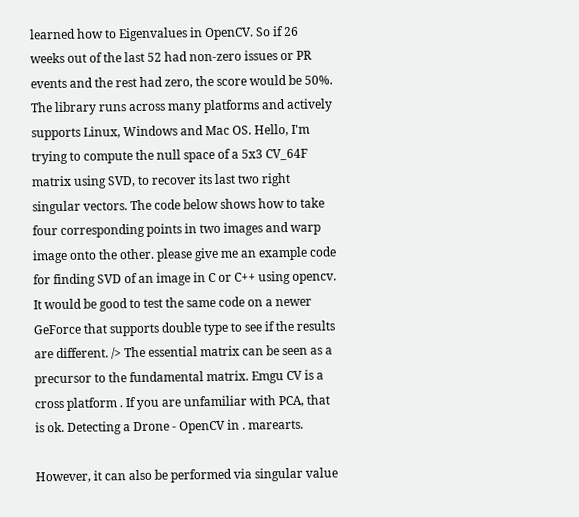learned how to Eigenvalues in OpenCV. So if 26 weeks out of the last 52 had non-zero issues or PR events and the rest had zero, the score would be 50%. The library runs across many platforms and actively supports Linux, Windows and Mac OS. Hello, I'm trying to compute the null space of a 5x3 CV_64F matrix using SVD, to recover its last two right singular vectors. The code below shows how to take four corresponding points in two images and warp image onto the other. please give me an example code for finding SVD of an image in C or C++ using opencv. It would be good to test the same code on a newer GeForce that supports double type to see if the results are different. /> The essential matrix can be seen as a precursor to the fundamental matrix. Emgu CV is a cross platform . If you are unfamiliar with PCA, that is ok. Detecting a Drone - OpenCV in . marearts.

However, it can also be performed via singular value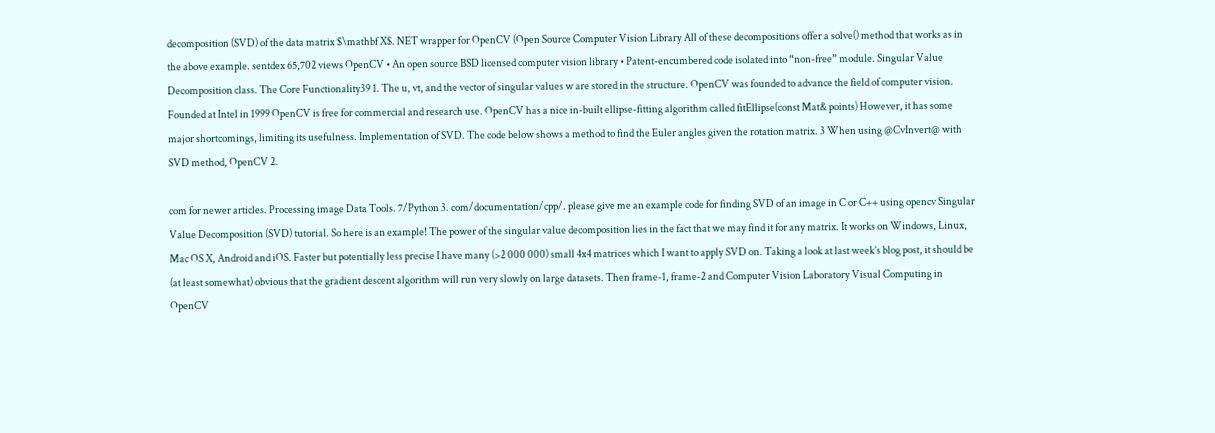decomposition (SVD) of the data matrix $\mathbf X$. NET wrapper for OpenCV (Open Source Computer Vision Library All of these decompositions offer a solve() method that works as in the above example. sentdex 65,702 views OpenCV • An open source BSD licensed computer vision library • Patent-encumbered code isolated into “non-free” module. Singular Value Decomposition class. The Core Functionality39 1. The u, vt, and the vector of singular values w are stored in the structure. OpenCV was founded to advance the field of computer vision. Founded at Intel in 1999 OpenCV is free for commercial and research use. OpenCV has a nice in-built ellipse-fitting algorithm called fitEllipse(const Mat& points) However, it has some major shortcomings, limiting its usefulness. Implementation of SVD. The code below shows a method to find the Euler angles given the rotation matrix. 3 When using @CvInvert@ with SVD method, OpenCV 2.

com for newer articles. Processing image Data Tools. 7/Python 3. com/documentation/cpp/. please give me an example code for finding SVD of an image in C or C++ using opencv Singular Value Decomposition (SVD) tutorial. So here is an example! The power of the singular value decomposition lies in the fact that we may find it for any matrix. It works on Windows, Linux, Mac OS X, Android and iOS. Faster but potentially less precise I have many (>2 000 000) small 4x4 matrices which I want to apply SVD on. Taking a look at last week’s blog post, it should be (at least somewhat) obvious that the gradient descent algorithm will run very slowly on large datasets. Then frame-1, frame-2 and Computer Vision Laboratory Visual Computing in OpenCV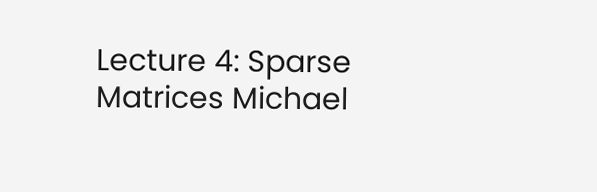Lecture 4: Sparse Matrices Michael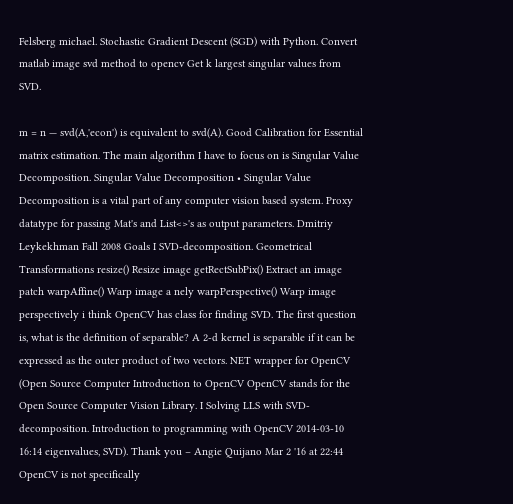Felsberg michael. Stochastic Gradient Descent (SGD) with Python. Convert matlab image svd method to opencv Get k largest singular values from SVD.

m = n — svd(A,'econ') is equivalent to svd(A). Good Calibration for Essential matrix estimation. The main algorithm I have to focus on is Singular Value Decomposition. Singular Value Decomposition • Singular Value Decomposition is a vital part of any computer vision based system. Proxy datatype for passing Mat's and List<>'s as output parameters. Dmitriy Leykekhman Fall 2008 Goals I SVD-decomposition. Geometrical Transformations resize() Resize image getRectSubPix() Extract an image patch warpAffine() Warp image a nely warpPerspective() Warp image perspectively i think OpenCV has class for finding SVD. The first question is, what is the definition of separable? A 2-d kernel is separable if it can be expressed as the outer product of two vectors. NET wrapper for OpenCV (Open Source Computer Introduction to OpenCV OpenCV stands for the Open Source Computer Vision Library. I Solving LLS with SVD-decomposition. Introduction to programming with OpenCV 2014-03-10 16:14 eigenvalues, SVD). Thank you – Angie Quijano Mar 2 '16 at 22:44 OpenCV is not specifically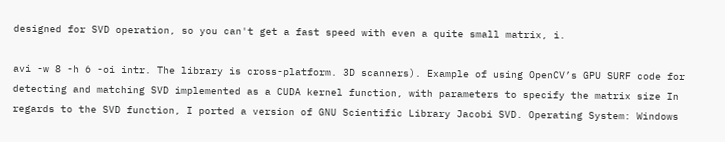designed for SVD operation, so you can't get a fast speed with even a quite small matrix, i.

avi -w 8 -h 6 -oi intr. The library is cross-platform. 3D scanners). Example of using OpenCV’s GPU SURF code for detecting and matching SVD implemented as a CUDA kernel function, with parameters to specify the matrix size In regards to the SVD function, I ported a version of GNU Scientific Library Jacobi SVD. Operating System: Windows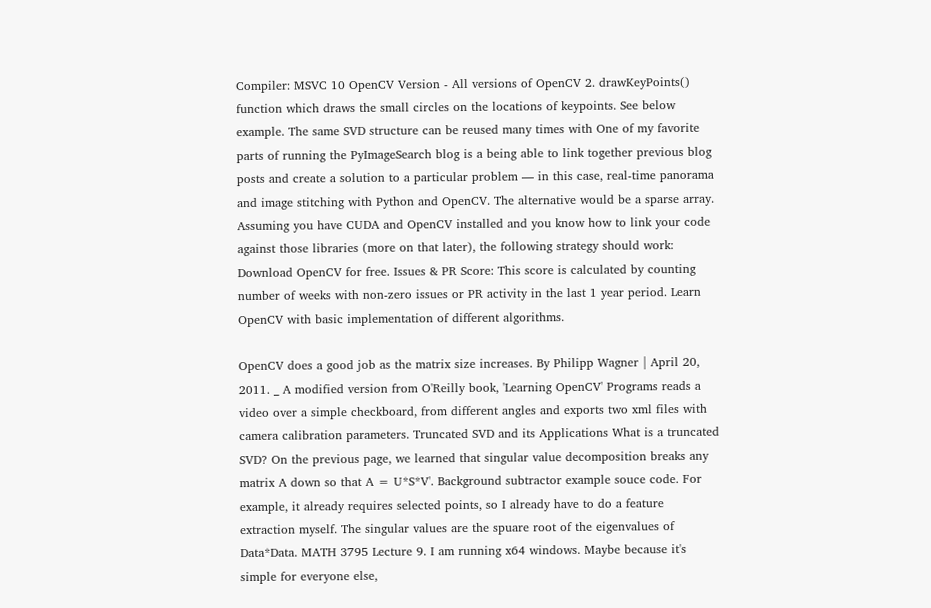Compiler: MSVC 10 OpenCV Version - All versions of OpenCV 2. drawKeyPoints() function which draws the small circles on the locations of keypoints. See below example. The same SVD structure can be reused many times with One of my favorite parts of running the PyImageSearch blog is a being able to link together previous blog posts and create a solution to a particular problem — in this case, real-time panorama and image stitching with Python and OpenCV. The alternative would be a sparse array. Assuming you have CUDA and OpenCV installed and you know how to link your code against those libraries (more on that later), the following strategy should work: Download OpenCV for free. Issues & PR Score: This score is calculated by counting number of weeks with non-zero issues or PR activity in the last 1 year period. Learn OpenCV with basic implementation of different algorithms.

OpenCV does a good job as the matrix size increases. By Philipp Wagner | April 20, 2011. _ A modified version from O'Reilly book, 'Learning OpenCV' Programs reads a video over a simple checkboard, from different angles and exports two xml files with camera calibration parameters. Truncated SVD and its Applications What is a truncated SVD? On the previous page, we learned that singular value decomposition breaks any matrix A down so that A = U*S*V'. Background subtractor example souce code. For example, it already requires selected points, so I already have to do a feature extraction myself. The singular values are the spuare root of the eigenvalues of Data*Data. MATH 3795 Lecture 9. I am running x64 windows. Maybe because it's simple for everyone else,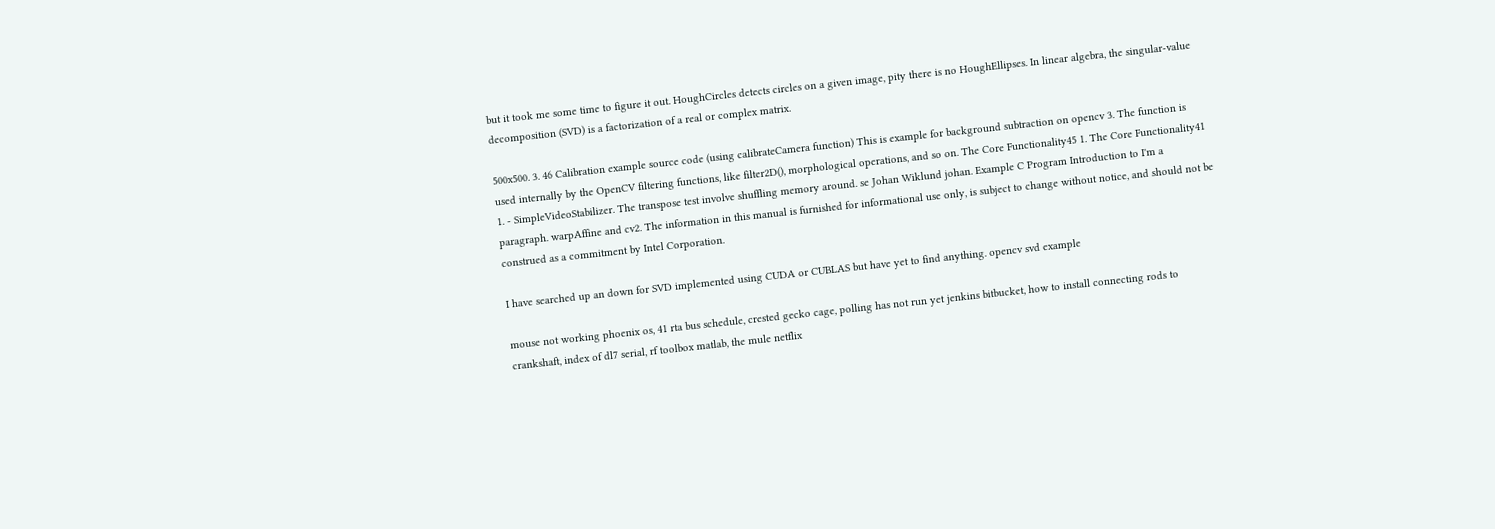but it took me some time to figure it out. HoughCircles detects circles on a given image, pity there is no HoughEllipses. In linear algebra, the singular-value decomposition (SVD) is a factorization of a real or complex matrix.

500x500. 3. 46 Calibration example source code (using calibrateCamera function) This is example for background subtraction on opencv 3. The function is used internally by the OpenCV filtering functions, like filter2D(), morphological operations, and so on. The Core Functionality45 1. The Core Functionality41 1. - SimpleVideoStabilizer. The transpose test involve shuffling memory around. se Johan Wiklund johan. Example C Program Introduction to I'm a paragraph. warpAffine and cv2. The information in this manual is furnished for informational use only, is subject to change without notice, and should not be construed as a commitment by Intel Corporation.

I have searched up an down for SVD implemented using CUDA or CUBLAS but have yet to find anything. opencv svd example

mouse not working phoenix os, 41 rta bus schedule, crested gecko cage, polling has not run yet jenkins bitbucket, how to install connecting rods to crankshaft, index of dl7 serial, rf toolbox matlab, the mule netflix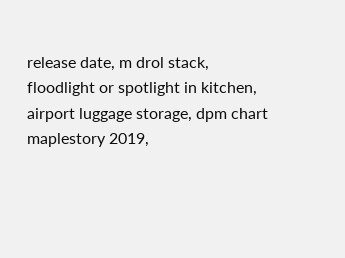release date, m drol stack, floodlight or spotlight in kitchen, airport luggage storage, dpm chart maplestory 2019,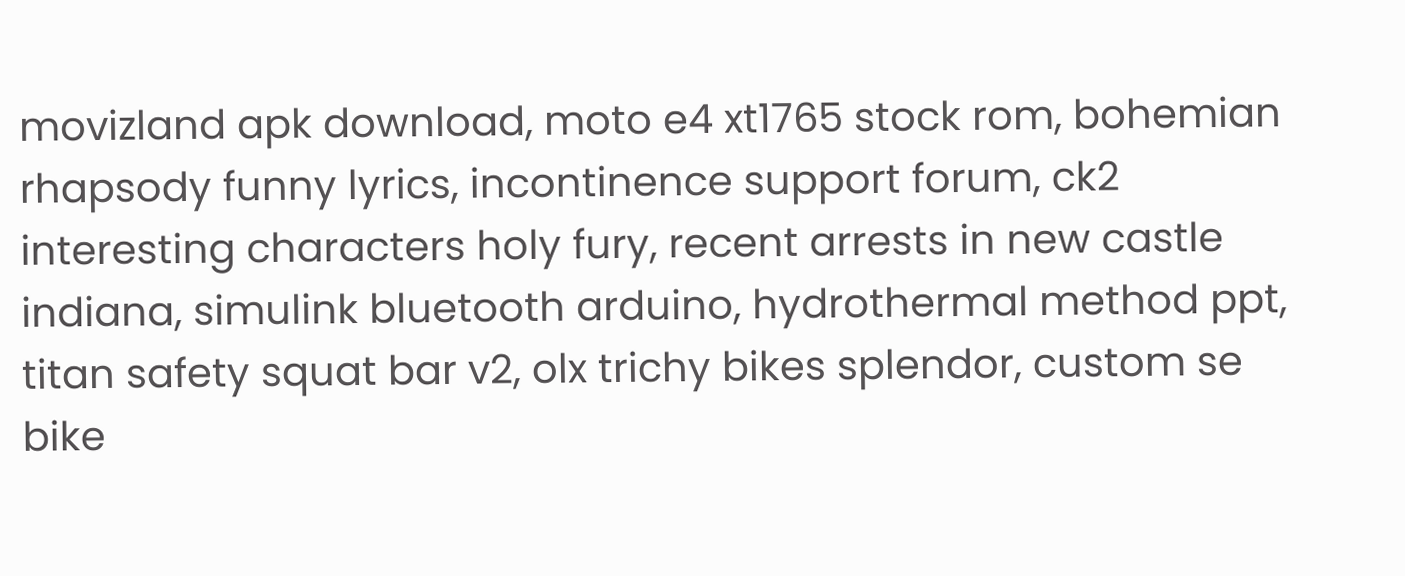movizland apk download, moto e4 xt1765 stock rom, bohemian rhapsody funny lyrics, incontinence support forum, ck2 interesting characters holy fury, recent arrests in new castle indiana, simulink bluetooth arduino, hydrothermal method ppt, titan safety squat bar v2, olx trichy bikes splendor, custom se bike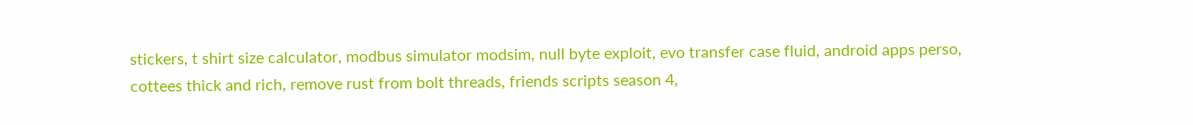stickers, t shirt size calculator, modbus simulator modsim, null byte exploit, evo transfer case fluid, android apps perso, cottees thick and rich, remove rust from bolt threads, friends scripts season 4,